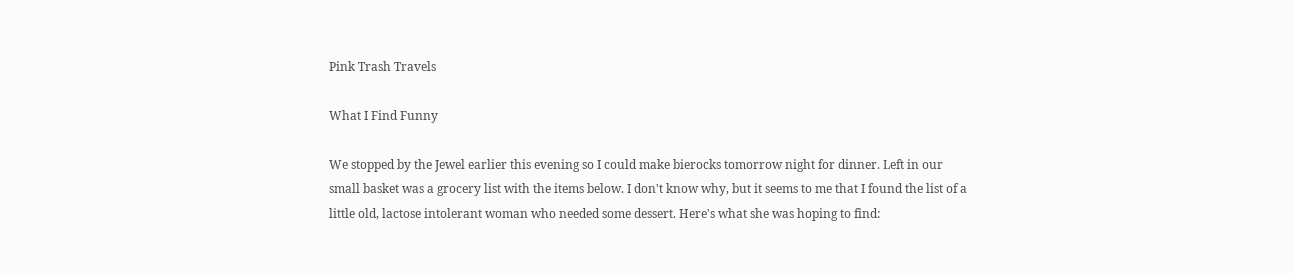Pink Trash Travels

What I Find Funny

We stopped by the Jewel earlier this evening so I could make bierocks tomorrow night for dinner. Left in our small basket was a grocery list with the items below. I don't know why, but it seems to me that I found the list of a little old, lactose intolerant woman who needed some dessert. Here's what she was hoping to find: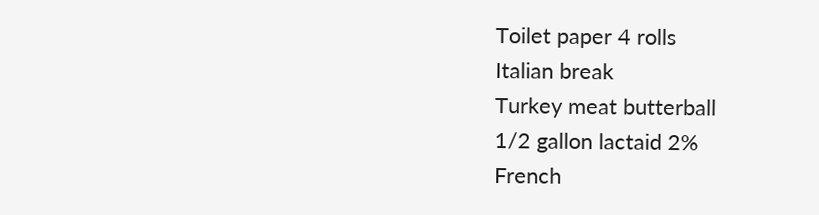Toilet paper 4 rolls
Italian break
Turkey meat butterball
1/2 gallon lactaid 2%
French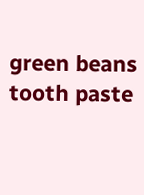green beans
tooth paste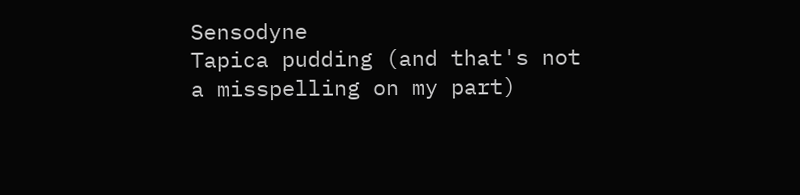Sensodyne
Tapica pudding (and that's not a misspelling on my part)